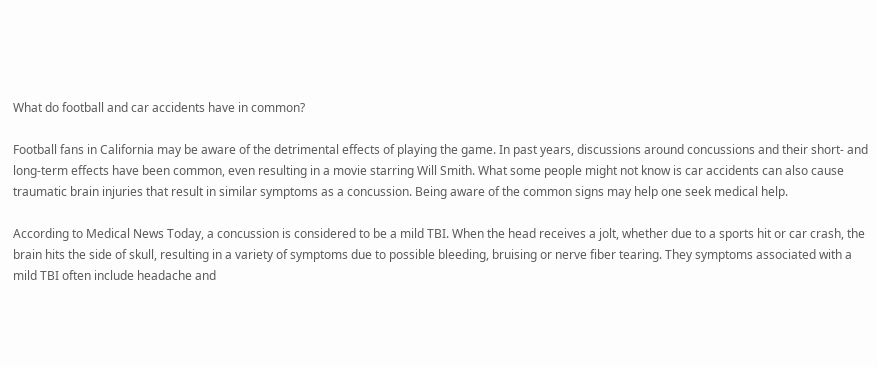What do football and car accidents have in common?

Football fans in California may be aware of the detrimental effects of playing the game. In past years, discussions around concussions and their short- and long-term effects have been common, even resulting in a movie starring Will Smith. What some people might not know is car accidents can also cause traumatic brain injuries that result in similar symptoms as a concussion. Being aware of the common signs may help one seek medical help.

According to Medical News Today, a concussion is considered to be a mild TBI. When the head receives a jolt, whether due to a sports hit or car crash, the brain hits the side of skull, resulting in a variety of symptoms due to possible bleeding, bruising or nerve fiber tearing. They symptoms associated with a mild TBI often include headache and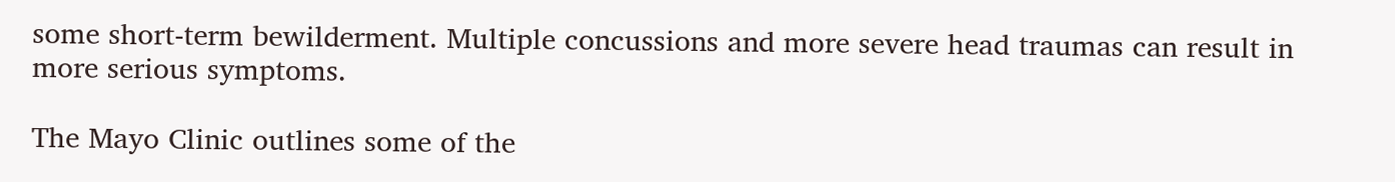some short-term bewilderment. Multiple concussions and more severe head traumas can result in more serious symptoms.

The Mayo Clinic outlines some of the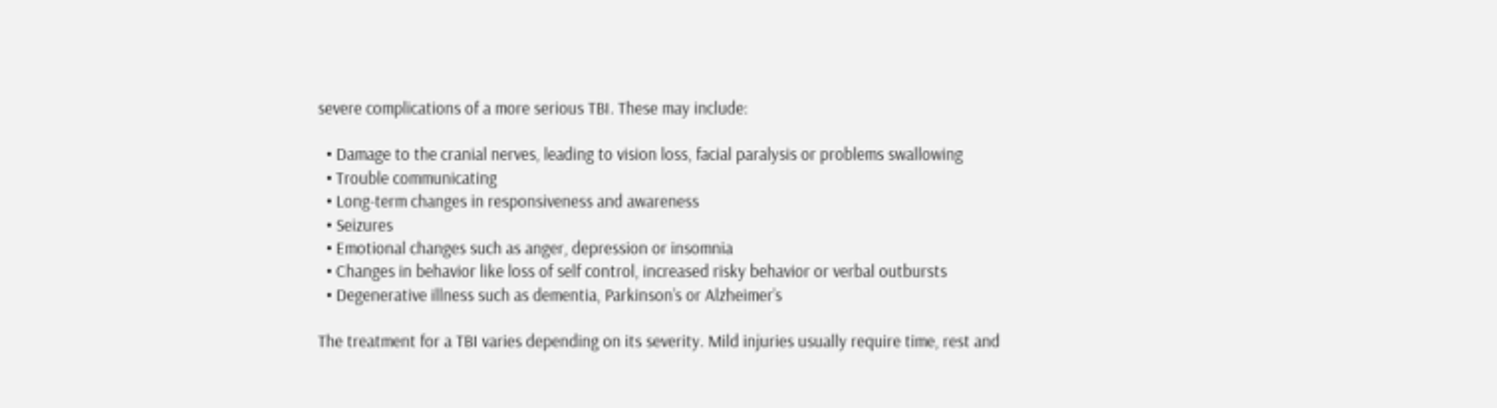severe complications of a more serious TBI. These may include:

  • Damage to the cranial nerves, leading to vision loss, facial paralysis or problems swallowing
  • Trouble communicating
  • Long-term changes in responsiveness and awareness
  • Seizures
  • Emotional changes such as anger, depression or insomnia
  • Changes in behavior like loss of self control, increased risky behavior or verbal outbursts
  • Degenerative illness such as dementia, Parkinson’s or Alzheimer’s

The treatment for a TBI varies depending on its severity. Mild injuries usually require time, rest and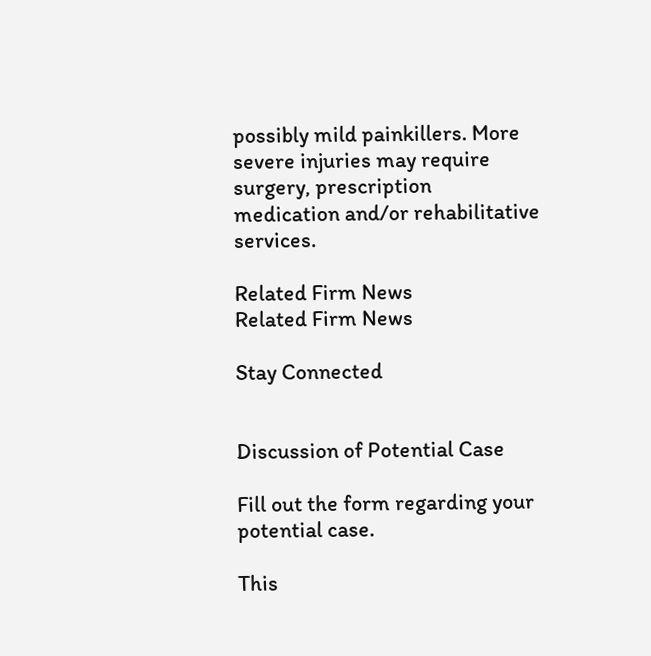possibly mild painkillers. More severe injuries may require surgery, prescription medication and/or rehabilitative services.

Related Firm News
Related Firm News

Stay Connected


Discussion of Potential Case

Fill out the form regarding your potential case.

This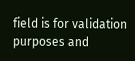field is for validation purposes and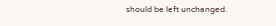should be left unchanged.